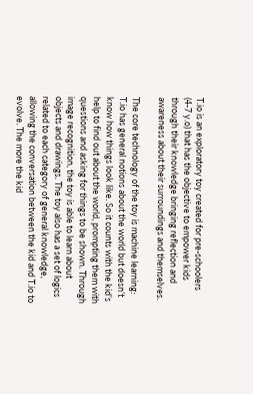T.io is an exploratory toy created for pre-schoolers (4-7 y.o) that has the objective to empower kids through their knowledge bringing reflection and awareness about their surroundings and themselves.

The core technology of the toy is machine learning: T.io has general notions about the world but doesn’t know how things look like. So it counts with the kid’s help to find out about the world, prompting them with questions and asking for things to be shown. Through image recognition, the toy is able to learn about objects and drawings. The toy also has a set of logics related to each category of general knowledge, allowing the conversation between the kid and T.io to evolve. The more the kid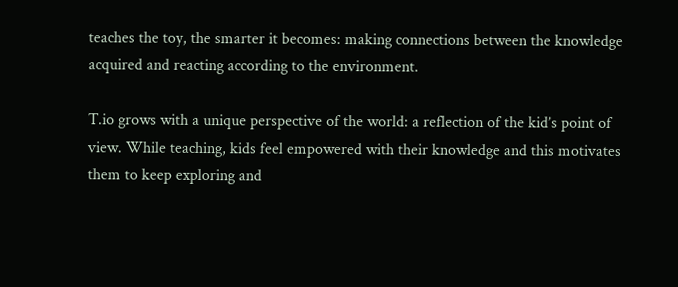teaches the toy, the smarter it becomes: making connections between the knowledge acquired and reacting according to the environment.

T.io grows with a unique perspective of the world: a reflection of the kid’s point of view. While teaching, kids feel empowered with their knowledge and this motivates them to keep exploring and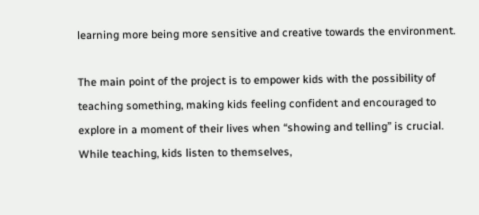learning more being more sensitive and creative towards the environment.

The main point of the project is to empower kids with the possibility of teaching something, making kids feeling confident and encouraged to explore in a moment of their lives when “showing and telling” is crucial. While teaching, kids listen to themselves,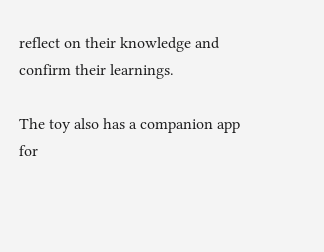reflect on their knowledge and confirm their learnings.

The toy also has a companion app for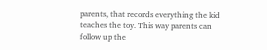parents, that records everything the kid teaches the toy. This way parents can follow up the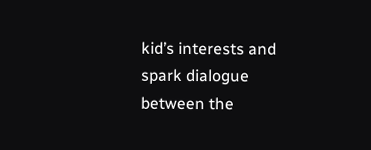kid’s interests and spark dialogue between the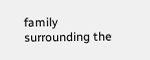family surrounding the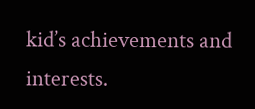kid’s achievements and interests.